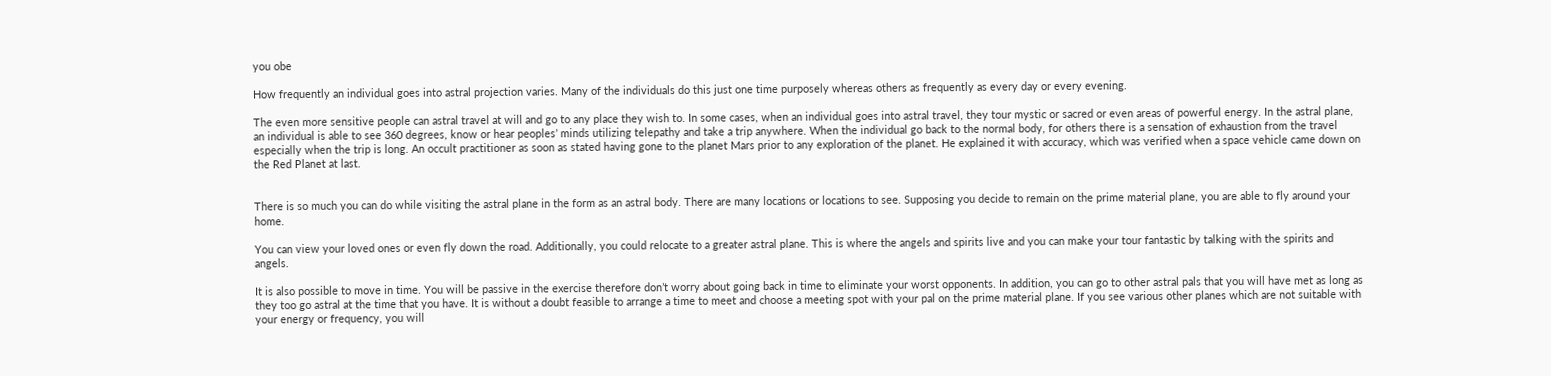you obe

How frequently an individual goes into astral projection varies. Many of the individuals do this just one time purposely whereas others as frequently as every day or every evening.

The even more sensitive people can astral travel at will and go to any place they wish to. In some cases, when an individual goes into astral travel, they tour mystic or sacred or even areas of powerful energy. In the astral plane, an individual is able to see 360 degrees, know or hear peoples’ minds utilizing telepathy and take a trip anywhere. When the individual go back to the normal body, for others there is a sensation of exhaustion from the travel especially when the trip is long. An occult practitioner as soon as stated having gone to the planet Mars prior to any exploration of the planet. He explained it with accuracy, which was verified when a space vehicle came down on the Red Planet at last.


There is so much you can do while visiting the astral plane in the form as an astral body. There are many locations or locations to see. Supposing you decide to remain on the prime material plane, you are able to fly around your home.

You can view your loved ones or even fly down the road. Additionally, you could relocate to a greater astral plane. This is where the angels and spirits live and you can make your tour fantastic by talking with the spirits and angels.

It is also possible to move in time. You will be passive in the exercise therefore don’t worry about going back in time to eliminate your worst opponents. In addition, you can go to other astral pals that you will have met as long as they too go astral at the time that you have. It is without a doubt feasible to arrange a time to meet and choose a meeting spot with your pal on the prime material plane. If you see various other planes which are not suitable with your energy or frequency, you will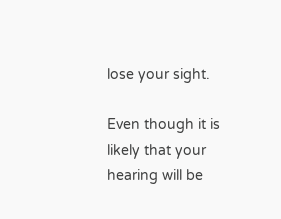lose your sight.

Even though it is likely that your hearing will be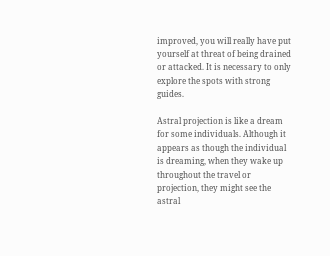improved, you will really have put yourself at threat of being drained or attacked. It is necessary to only explore the spots with strong guides.

Astral projection is like a dream for some individuals. Although it appears as though the individual is dreaming, when they wake up throughout the travel or projection, they might see the astral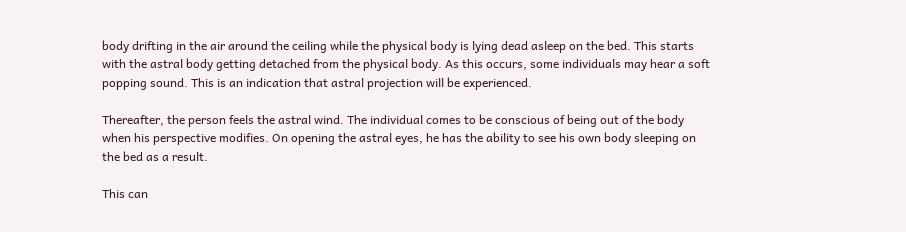body drifting in the air around the ceiling while the physical body is lying dead asleep on the bed. This starts with the astral body getting detached from the physical body. As this occurs, some individuals may hear a soft popping sound. This is an indication that astral projection will be experienced.

Thereafter, the person feels the astral wind. The individual comes to be conscious of being out of the body when his perspective modifies. On opening the astral eyes, he has the ability to see his own body sleeping on the bed as a result.

This can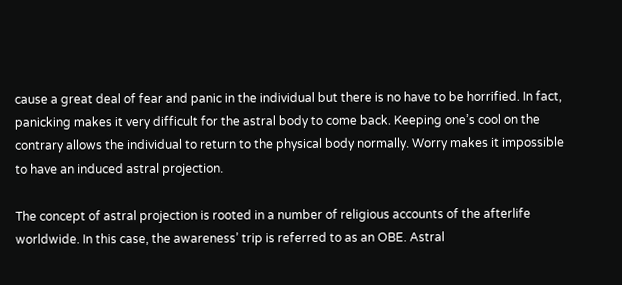cause a great deal of fear and panic in the individual but there is no have to be horrified. In fact, panicking makes it very difficult for the astral body to come back. Keeping one’s cool on the contrary allows the individual to return to the physical body normally. Worry makes it impossible to have an induced astral projection.

The concept of astral projection is rooted in a number of religious accounts of the afterlife worldwide. In this case, the awareness’ trip is referred to as an OBE. Astral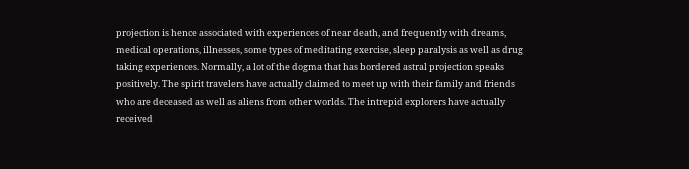projection is hence associated with experiences of near death, and frequently with dreams, medical operations, illnesses, some types of meditating exercise, sleep paralysis as well as drug taking experiences. Normally, a lot of the dogma that has bordered astral projection speaks positively. The spirit travelers have actually claimed to meet up with their family and friends who are deceased as well as aliens from other worlds. The intrepid explorers have actually received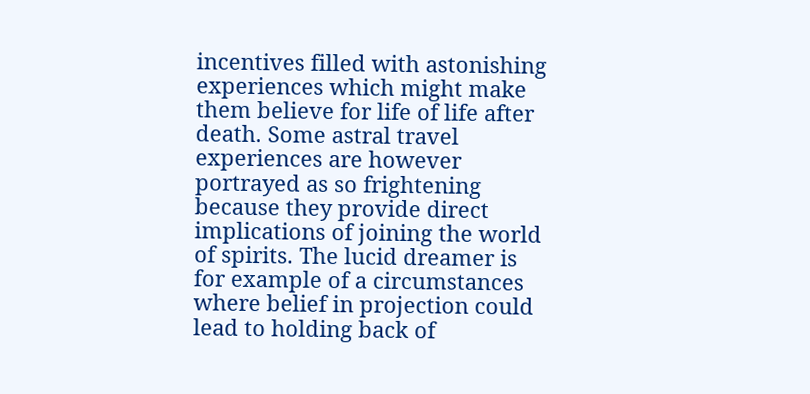incentives filled with astonishing experiences which might make them believe for life of life after death. Some astral travel experiences are however portrayed as so frightening because they provide direct implications of joining the world of spirits. The lucid dreamer is for example of a circumstances where belief in projection could lead to holding back of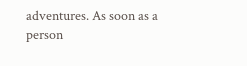adventures. As soon as a person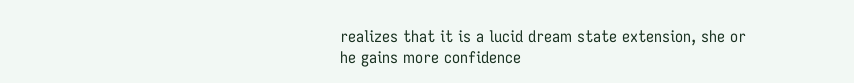realizes that it is a lucid dream state extension, she or he gains more confidence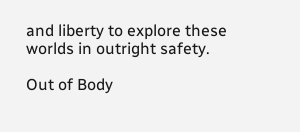and liberty to explore these worlds in outright safety.

Out of Body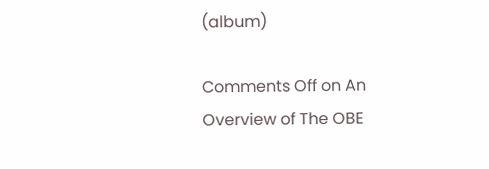(album)

Comments Off on An Overview of The OBE